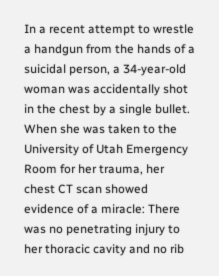In a recent attempt to wrestle a handgun from the hands of a suicidal person, a 34-year-old woman was accidentally shot in the chest by a single bullet. When she was taken to the University of Utah Emergency Room for her trauma, her chest CT scan showed evidence of a miracle: There was no penetrating injury to her thoracic cavity and no rib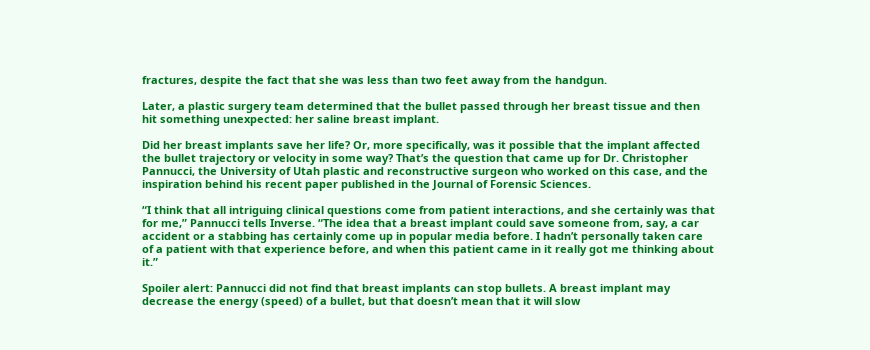fractures, despite the fact that she was less than two feet away from the handgun.

Later, a plastic surgery team determined that the bullet passed through her breast tissue and then hit something unexpected: her saline breast implant.

Did her breast implants save her life? Or, more specifically, was it possible that the implant affected the bullet trajectory or velocity in some way? That’s the question that came up for Dr. Christopher Pannucci, the University of Utah plastic and reconstructive surgeon who worked on this case, and the inspiration behind his recent paper published in the Journal of Forensic Sciences.

“I think that all intriguing clinical questions come from patient interactions, and she certainly was that for me,” Pannucci tells Inverse. “The idea that a breast implant could save someone from, say, a car accident or a stabbing has certainly come up in popular media before. I hadn’t personally taken care of a patient with that experience before, and when this patient came in it really got me thinking about it.”

Spoiler alert: Pannucci did not find that breast implants can stop bullets. A breast implant may decrease the energy (speed) of a bullet, but that doesn’t mean that it will slow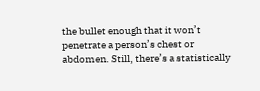the bullet enough that it won’t penetrate a person’s chest or abdomen. Still, there’s a statistically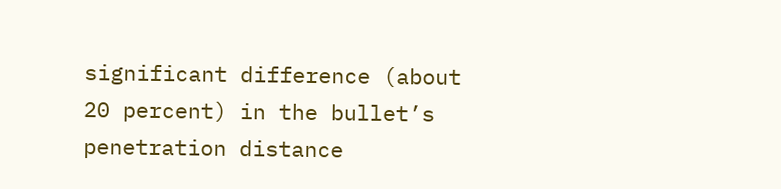significant difference (about 20 percent) in the bullet’s penetration distance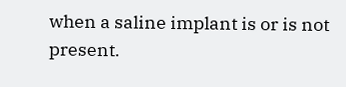when a saline implant is or is not present.